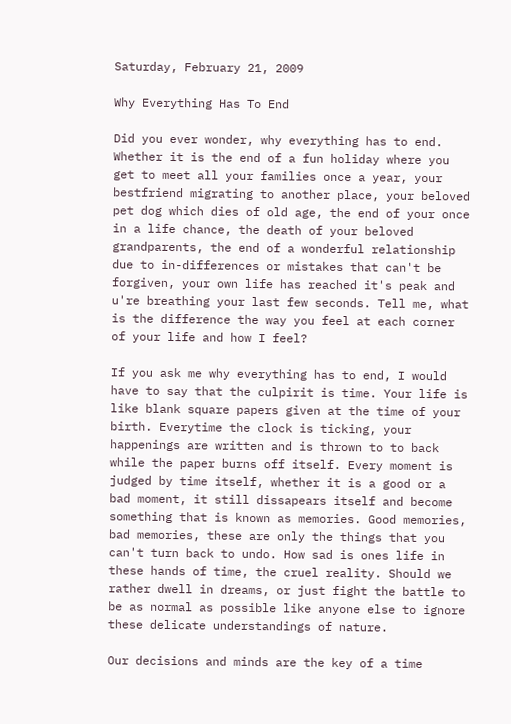Saturday, February 21, 2009

Why Everything Has To End

Did you ever wonder, why everything has to end. Whether it is the end of a fun holiday where you get to meet all your families once a year, your bestfriend migrating to another place, your beloved pet dog which dies of old age, the end of your once in a life chance, the death of your beloved grandparents, the end of a wonderful relationship due to in-differences or mistakes that can't be forgiven, your own life has reached it's peak and u're breathing your last few seconds. Tell me, what is the difference the way you feel at each corner of your life and how I feel?

If you ask me why everything has to end, I would have to say that the culpirit is time. Your life is like blank square papers given at the time of your birth. Everytime the clock is ticking, your happenings are written and is thrown to to back while the paper burns off itself. Every moment is judged by time itself, whether it is a good or a bad moment, it still dissapears itself and become something that is known as memories. Good memories, bad memories, these are only the things that you can't turn back to undo. How sad is ones life in these hands of time, the cruel reality. Should we rather dwell in dreams, or just fight the battle to be as normal as possible like anyone else to ignore these delicate understandings of nature.

Our decisions and minds are the key of a time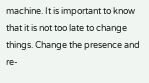machine. It is important to know that it is not too late to change things. Change the presence and re-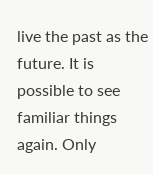live the past as the future. It is possible to see familiar things again. Only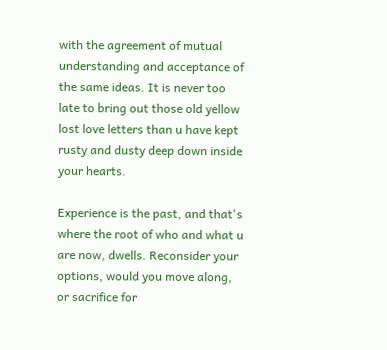with the agreement of mutual understanding and acceptance of the same ideas. It is never too late to bring out those old yellow lost love letters than u have kept rusty and dusty deep down inside your hearts.

Experience is the past, and that's where the root of who and what u are now, dwells. Reconsider your options, would you move along, or sacrifice for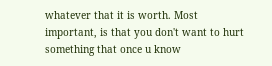whatever that it is worth. Most important, is that you don't want to hurt something that once u know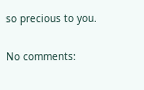so precious to you.

No comments: